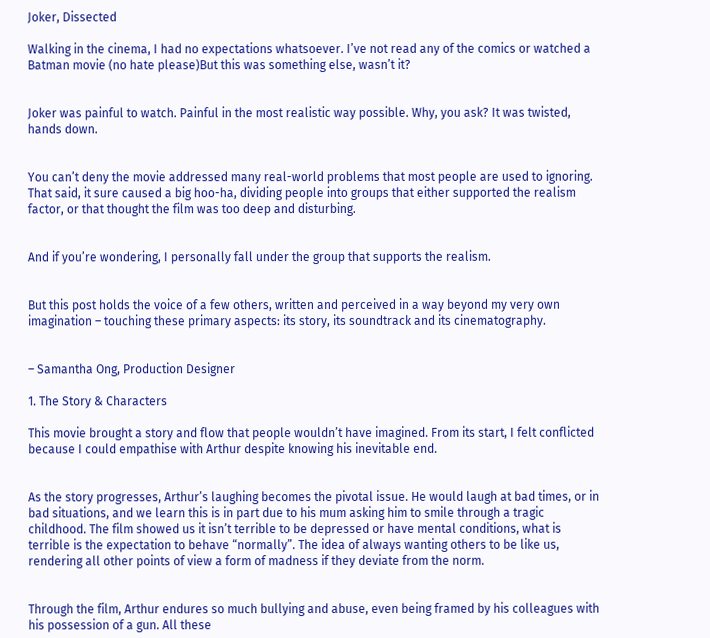Joker, Dissected

Walking in the cinema, I had no expectations whatsoever. I’ve not read any of the comics or watched a Batman movie (no hate please)But this was something else, wasn’t it?


Joker was painful to watch. Painful in the most realistic way possible. Why, you ask? It was twisted, hands down.


You can’t deny the movie addressed many real-world problems that most people are used to ignoring. That said, it sure caused a big hoo-ha, dividing people into groups that either supported the realism factor, or that thought the film was too deep and disturbing.


And if you’re wondering, I personally fall under the group that supports the realism.


But this post holds the voice of a few others, written and perceived in a way beyond my very own imagination – touching these primary aspects: its story, its soundtrack and its cinematography.


– Samantha Ong, Production Designer

1. The Story & Characters

This movie brought a story and flow that people wouldn’t have imagined. From its start, I felt conflicted because I could empathise with Arthur despite knowing his inevitable end.


As the story progresses, Arthur’s laughing becomes the pivotal issue. He would laugh at bad times, or in bad situations, and we learn this is in part due to his mum asking him to smile through a tragic childhood. The film showed us it isn’t terrible to be depressed or have mental conditions, what is terrible is the expectation to behave “normally”. The idea of always wanting others to be like us, rendering all other points of view a form of madness if they deviate from the norm.


Through the film, Arthur endures so much bullying and abuse, even being framed by his colleagues with his possession of a gun. All these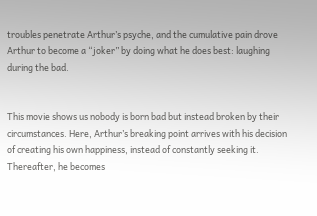troubles penetrate Arthur’s psyche, and the cumulative pain drove Arthur to become a “joker” by doing what he does best: laughing during the bad.


This movie shows us nobody is born bad but instead broken by their circumstances. Here, Arthur’s breaking point arrives with his decision of creating his own happiness, instead of constantly seeking it. Thereafter, he becomes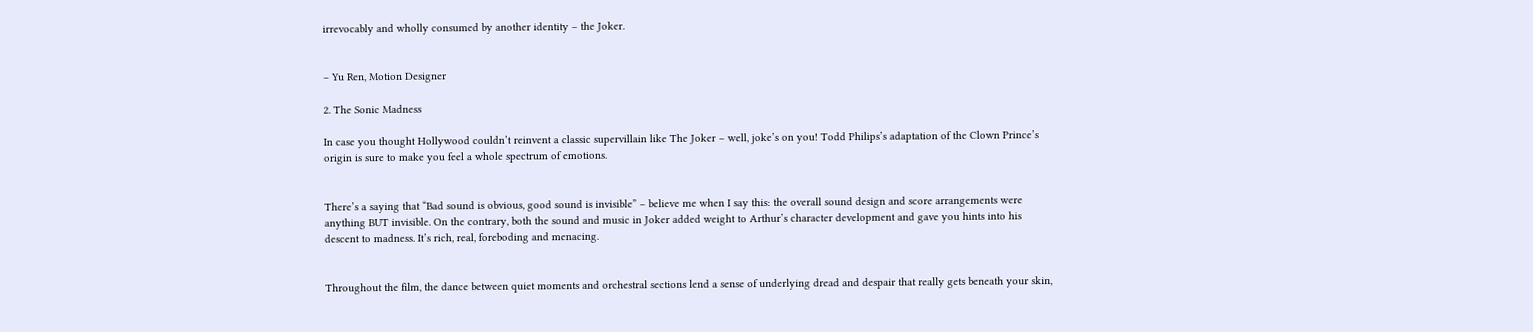irrevocably and wholly consumed by another identity – the Joker.


– Yu Ren, Motion Designer

2. The Sonic Madness

In case you thought Hollywood couldn’t reinvent a classic supervillain like The Joker – well, joke’s on you! Todd Philips’s adaptation of the Clown Prince’s origin is sure to make you feel a whole spectrum of emotions.


There’s a saying that “Bad sound is obvious, good sound is invisible” – believe me when I say this: the overall sound design and score arrangements were anything BUT invisible. On the contrary, both the sound and music in Joker added weight to Arthur’s character development and gave you hints into his descent to madness. It’s rich, real, foreboding and menacing.


Throughout the film, the dance between quiet moments and orchestral sections lend a sense of underlying dread and despair that really gets beneath your skin,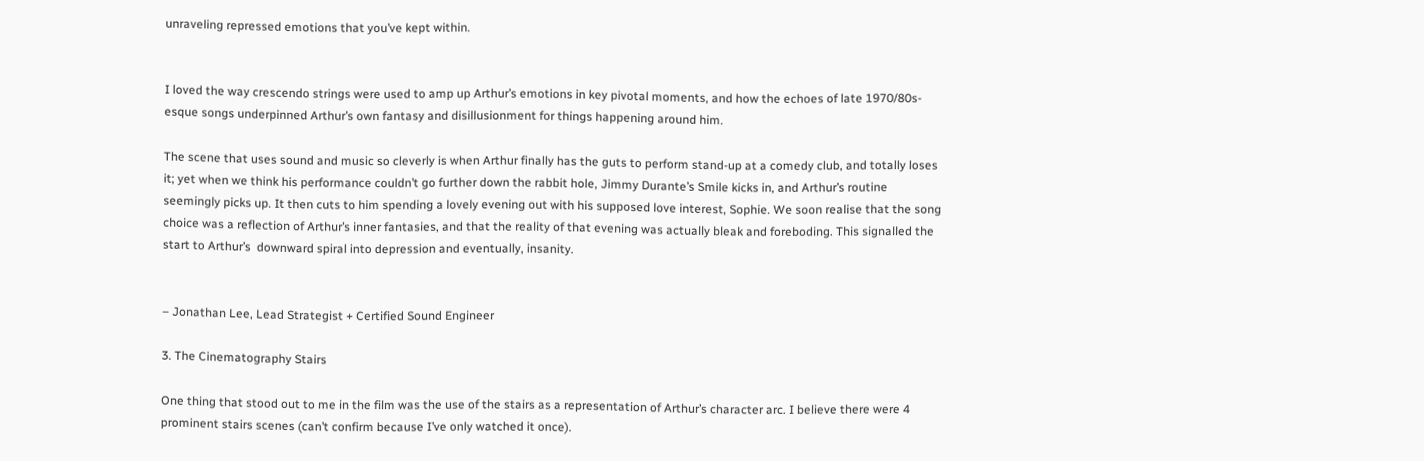unraveling repressed emotions that you’ve kept within.


I loved the way crescendo strings were used to amp up Arthur’s emotions in key pivotal moments, and how the echoes of late 1970/80s-esque songs underpinned Arthur’s own fantasy and disillusionment for things happening around him.

The scene that uses sound and music so cleverly is when Arthur finally has the guts to perform stand-up at a comedy club, and totally loses it; yet when we think his performance couldn’t go further down the rabbit hole, Jimmy Durante’s Smile kicks in, and Arthur’s routine seemingly picks up. It then cuts to him spending a lovely evening out with his supposed love interest, Sophie. We soon realise that the song choice was a reflection of Arthur’s inner fantasies, and that the reality of that evening was actually bleak and foreboding. This signalled the start to Arthur’s  downward spiral into depression and eventually, insanity.


– Jonathan Lee, Lead Strategist + Certified Sound Engineer

3. The Cinematography Stairs

One thing that stood out to me in the film was the use of the stairs as a representation of Arthur’s character arc. I believe there were 4 prominent stairs scenes (can’t confirm because I’ve only watched it once).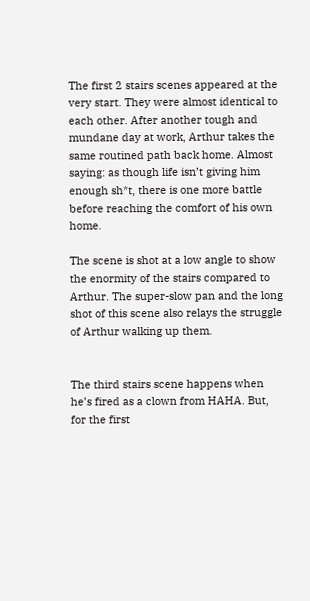The first 2 stairs scenes appeared at the very start. They were almost identical to each other. After another tough and mundane day at work, Arthur takes the same routined path back home. Almost saying: as though life isn’t giving him enough sh*t, there is one more battle before reaching the comfort of his own home.

The scene is shot at a low angle to show the enormity of the stairs compared to Arthur. The super-slow pan and the long shot of this scene also relays the struggle of Arthur walking up them.


The third stairs scene happens when he’s fired as a clown from HAHA. But, for the first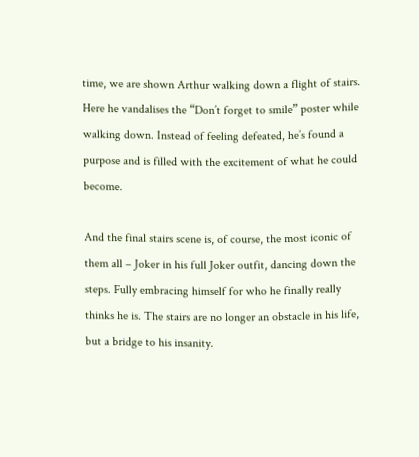time, we are shown Arthur walking down a flight of stairs. Here he vandalises the “Don’t forget to smile” poster while walking down. Instead of feeling defeated, he’s found a purpose and is filled with the excitement of what he could become.

And the final stairs scene is, of course, the most iconic of them all – Joker in his full Joker outfit, dancing down the steps. Fully embracing himself for who he finally really thinks he is. The stairs are no longer an obstacle in his life, but a bridge to his insanity.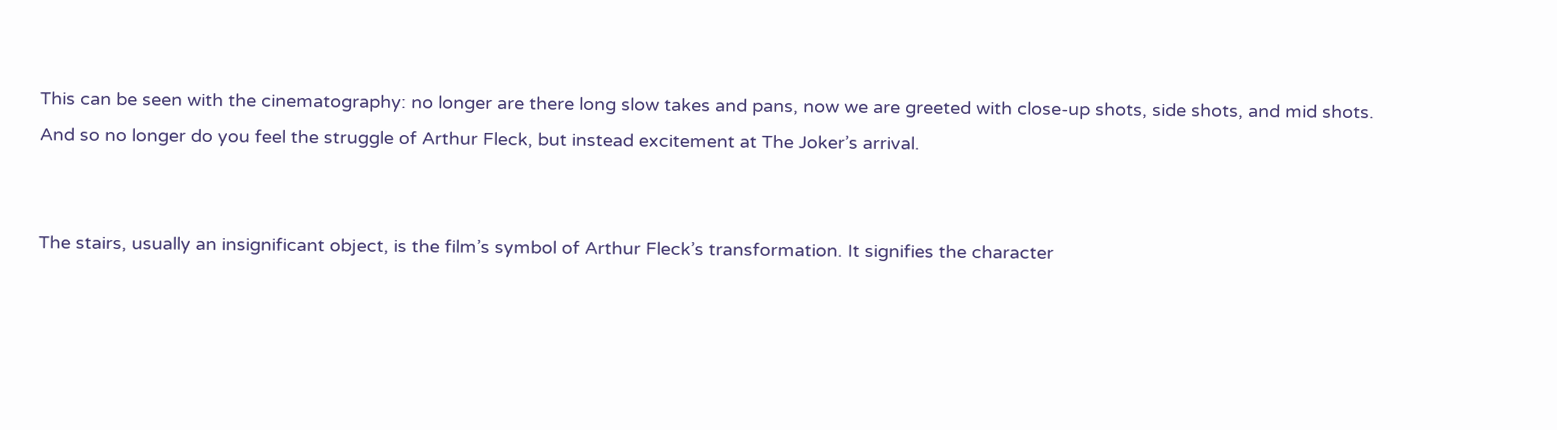This can be seen with the cinematography: no longer are there long slow takes and pans, now we are greeted with close-up shots, side shots, and mid shots. And so no longer do you feel the struggle of Arthur Fleck, but instead excitement at The Joker’s arrival.


The stairs, usually an insignificant object, is the film’s symbol of Arthur Fleck’s transformation. It signifies the character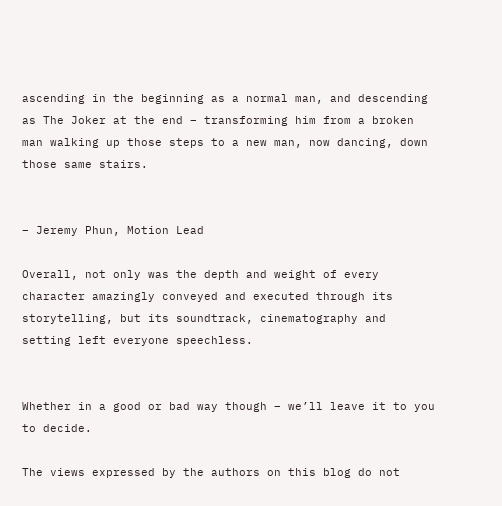ascending in the beginning as a normal man, and descending as The Joker at the end – transforming him from a broken man walking up those steps to a new man, now dancing, down those same stairs.


– Jeremy Phun, Motion Lead

Overall, not only was the depth and weight of every character amazingly conveyed and executed through its storytelling, but its soundtrack, cinematography and setting left everyone speechless.


Whether in a good or bad way though – we’ll leave it to you to decide.

The views expressed by the authors on this blog do not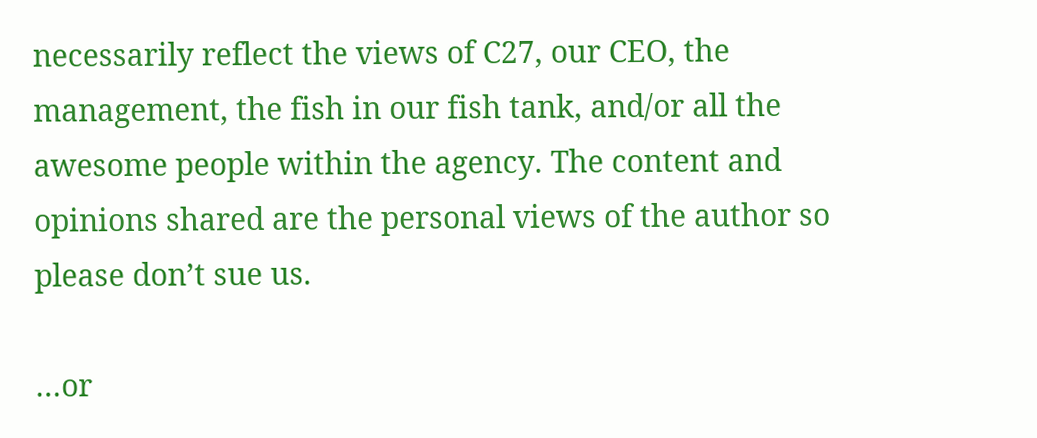necessarily reflect the views of C27, our CEO, the management, the fish in our fish tank, and/or all the awesome people within the agency. The content and opinions shared are the personal views of the author so please don’t sue us.

…or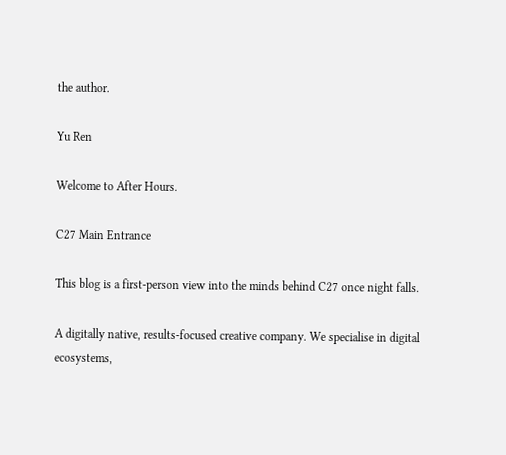the author.

Yu Ren

Welcome to After Hours.

C27 Main Entrance

This blog is a first-person view into the minds behind C27 once night falls.

A digitally native, results-focused creative company. We specialise in digital ecosystems,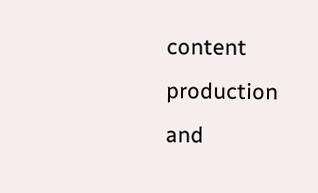content production and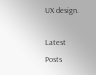UX design.

Latest Posts